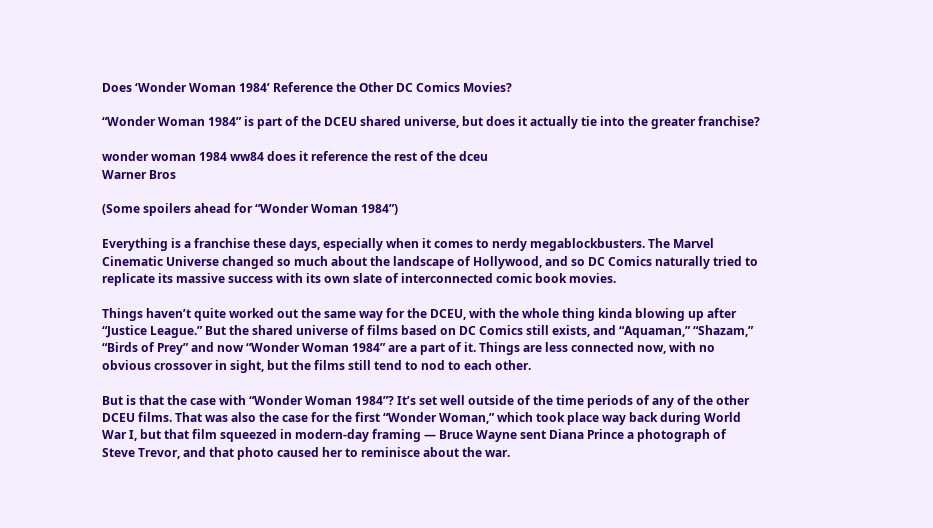Does ‘Wonder Woman 1984’ Reference the Other DC Comics Movies?

“Wonder Woman 1984” is part of the DCEU shared universe, but does it actually tie into the greater franchise?

wonder woman 1984 ww84 does it reference the rest of the dceu
Warner Bros

(Some spoilers ahead for “Wonder Woman 1984”)

Everything is a franchise these days, especially when it comes to nerdy megablockbusters. The Marvel Cinematic Universe changed so much about the landscape of Hollywood, and so DC Comics naturally tried to replicate its massive success with its own slate of interconnected comic book movies.

Things haven’t quite worked out the same way for the DCEU, with the whole thing kinda blowing up after “Justice League.” But the shared universe of films based on DC Comics still exists, and “Aquaman,” “Shazam,” “Birds of Prey” and now “Wonder Woman 1984” are a part of it. Things are less connected now, with no obvious crossover in sight, but the films still tend to nod to each other.

But is that the case with “Wonder Woman 1984”? It’s set well outside of the time periods of any of the other DCEU films. That was also the case for the first “Wonder Woman,” which took place way back during World War I, but that film squeezed in modern-day framing — Bruce Wayne sent Diana Prince a photograph of Steve Trevor, and that photo caused her to reminisce about the war.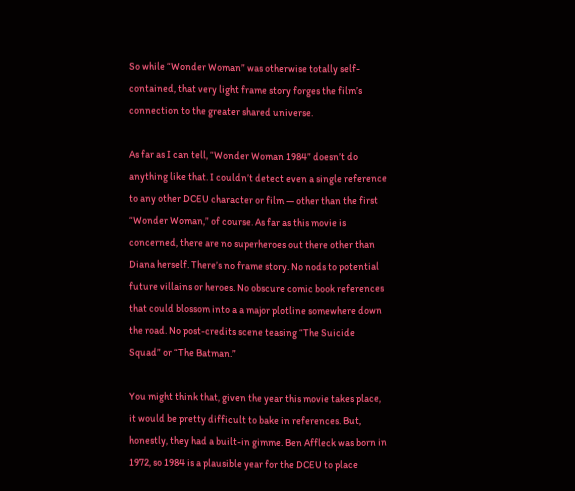So while “Wonder Woman” was otherwise totally self-contained, that very light frame story forges the film’s connection to the greater shared universe.

As far as I can tell, “Wonder Woman 1984” doesn’t do anything like that. I couldn’t detect even a single reference to any other DCEU character or film — other than the first “Wonder Woman,” of course. As far as this movie is concerned, there are no superheroes out there other than Diana herself. There’s no frame story. No nods to potential future villains or heroes. No obscure comic book references that could blossom into a a major plotline somewhere down the road. No post-credits scene teasing “The Suicide Squad” or “The Batman.”

You might think that, given the year this movie takes place, it would be pretty difficult to bake in references. But, honestly, they had a built-in gimme. Ben Affleck was born in 1972, so 1984 is a plausible year for the DCEU to place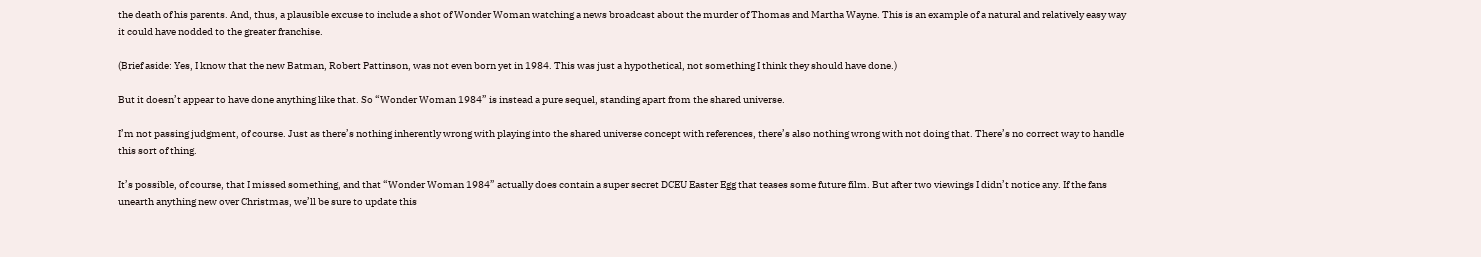the death of his parents. And, thus, a plausible excuse to include a shot of Wonder Woman watching a news broadcast about the murder of Thomas and Martha Wayne. This is an example of a natural and relatively easy way it could have nodded to the greater franchise.

(Brief aside: Yes, I know that the new Batman, Robert Pattinson, was not even born yet in 1984. This was just a hypothetical, not something I think they should have done.)

But it doesn’t appear to have done anything like that. So “Wonder Woman 1984” is instead a pure sequel, standing apart from the shared universe.

I’m not passing judgment, of course. Just as there’s nothing inherently wrong with playing into the shared universe concept with references, there’s also nothing wrong with not doing that. There’s no correct way to handle this sort of thing.

It’s possible, of course, that I missed something, and that “Wonder Woman 1984” actually does contain a super secret DCEU Easter Egg that teases some future film. But after two viewings I didn’t notice any. If the fans unearth anything new over Christmas, we’ll be sure to update this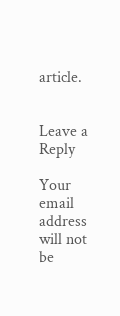article.


Leave a Reply

Your email address will not be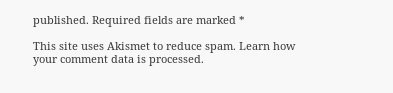published. Required fields are marked *

This site uses Akismet to reduce spam. Learn how your comment data is processed.